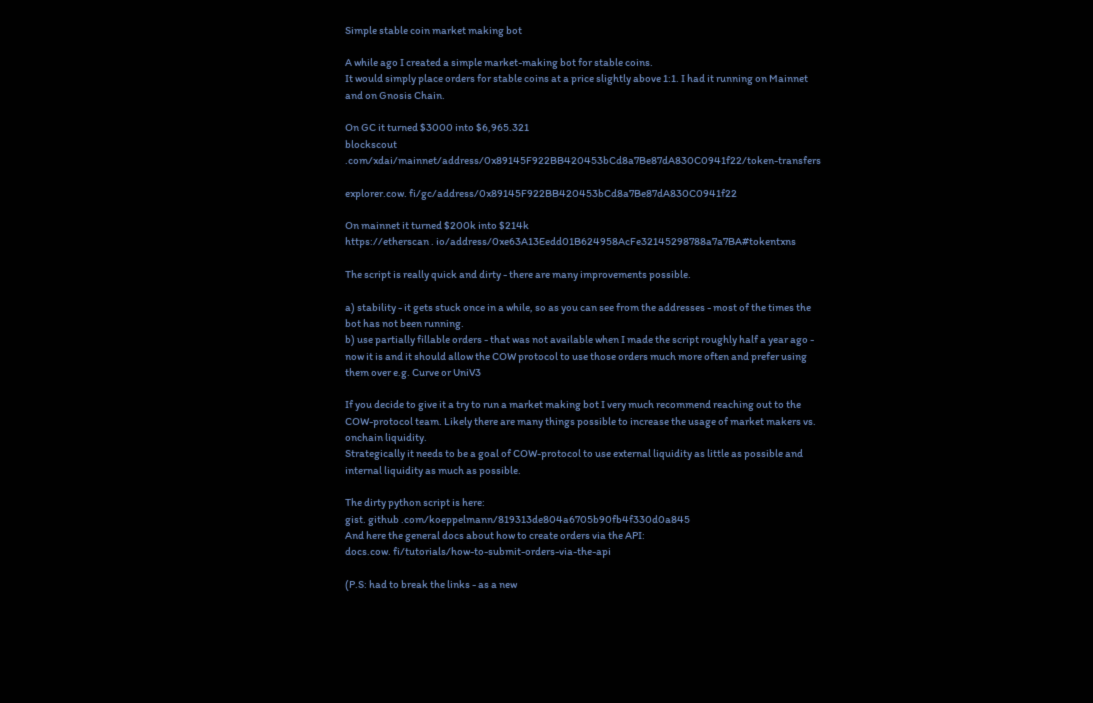Simple stable coin market making bot

A while ago I created a simple market-making bot for stable coins.
It would simply place orders for stable coins at a price slightly above 1:1. I had it running on Mainnet and on Gnosis Chain.

On GC it turned $3000 into $6,965.321
blockscout .com/xdai/mainnet/address/0x89145F922BB420453bCd8a7Be87dA830C0941f22/token-transfers

explorer.cow. fi/gc/address/0x89145F922BB420453bCd8a7Be87dA830C0941f22

On mainnet it turned $200k into $214k
https://etherscan . io/address/0xe63A13Eedd01B624958AcFe32145298788a7a7BA#tokentxns

The script is really quick and dirty - there are many improvements possible.

a) stability - it gets stuck once in a while, so as you can see from the addresses - most of the times the bot has not been running.
b) use partially fillable orders - that was not available when I made the script roughly half a year ago - now it is and it should allow the COW protocol to use those orders much more often and prefer using them over e.g. Curve or UniV3

If you decide to give it a try to run a market making bot I very much recommend reaching out to the COW-protocol team. Likely there are many things possible to increase the usage of market makers vs. onchain liquidity.
Strategically it needs to be a goal of COW-protocol to use external liquidity as little as possible and internal liquidity as much as possible.

The dirty python script is here:
gist. github .com/koeppelmann/819313de804a6705b90fb4f330d0a845
And here the general docs about how to create orders via the API:
docs.cow. fi/tutorials/how-to-submit-orders-via-the-api

(P.S: had to break the links - as a new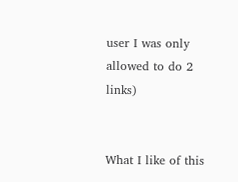user I was only allowed to do 2 links)


What I like of this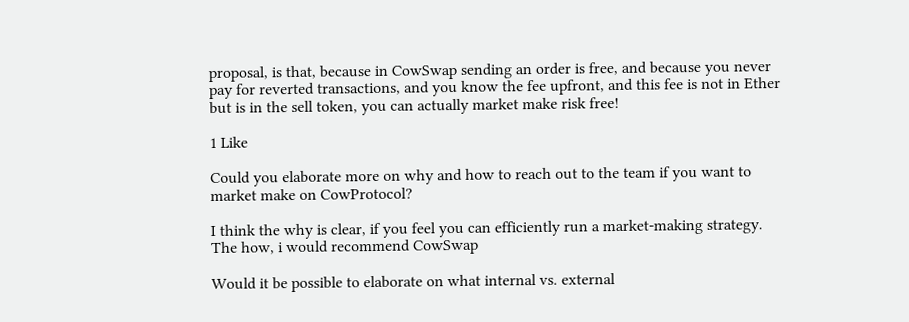proposal, is that, because in CowSwap sending an order is free, and because you never pay for reverted transactions, and you know the fee upfront, and this fee is not in Ether but is in the sell token, you can actually market make risk free!

1 Like

Could you elaborate more on why and how to reach out to the team if you want to market make on CowProtocol?

I think the why is clear, if you feel you can efficiently run a market-making strategy. The how, i would recommend CowSwap

Would it be possible to elaborate on what internal vs. external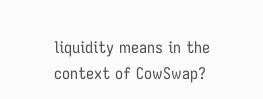liquidity means in the context of CowSwap?